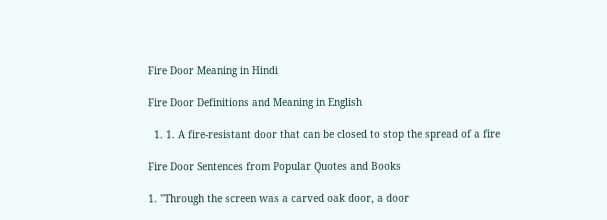Fire Door Meaning in Hindi

Fire Door Definitions and Meaning in English

  1. 1. A fire-resistant door that can be closed to stop the spread of a fire

Fire Door Sentences from Popular Quotes and Books

1. "Through the screen was a carved oak door, a door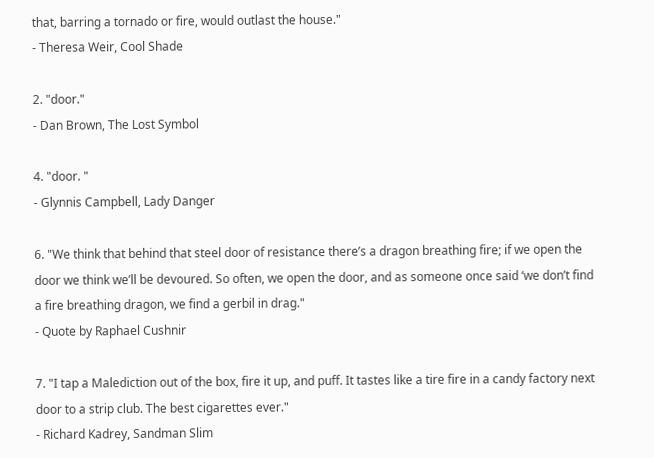that, barring a tornado or fire, would outlast the house."
- Theresa Weir, Cool Shade

2. "door."
- Dan Brown, The Lost Symbol

4. "door. "
- Glynnis Campbell, Lady Danger

6. "We think that behind that steel door of resistance there’s a dragon breathing fire; if we open the door we think we’ll be devoured. So often, we open the door, and as someone once said ‘we don’t find a fire breathing dragon, we find a gerbil in drag."
- Quote by Raphael Cushnir

7. "I tap a Malediction out of the box, fire it up, and puff. It tastes like a tire fire in a candy factory next door to a strip club. The best cigarettes ever."
- Richard Kadrey, Sandman Slim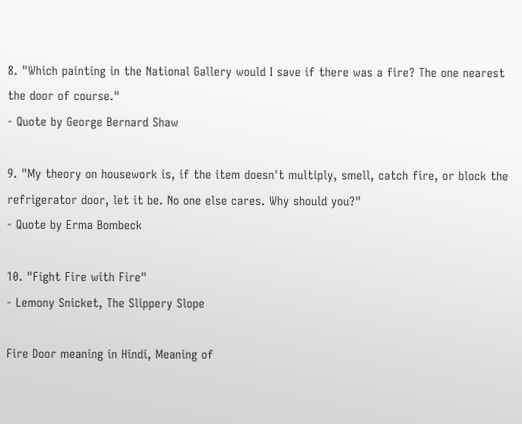8. "Which painting in the National Gallery would I save if there was a fire? The one nearest the door of course."
- Quote by George Bernard Shaw

9. "My theory on housework is, if the item doesn't multiply, smell, catch fire, or block the refrigerator door, let it be. No one else cares. Why should you?"
- Quote by Erma Bombeck

10. "Fight Fire with Fire"
- Lemony Snicket, The Slippery Slope

Fire Door meaning in Hindi, Meaning of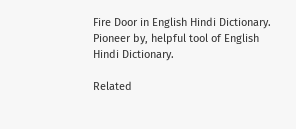Fire Door in English Hindi Dictionary. Pioneer by, helpful tool of English Hindi Dictionary.

Related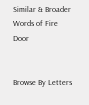Similar & Broader Words of Fire Door


Browse By Letters